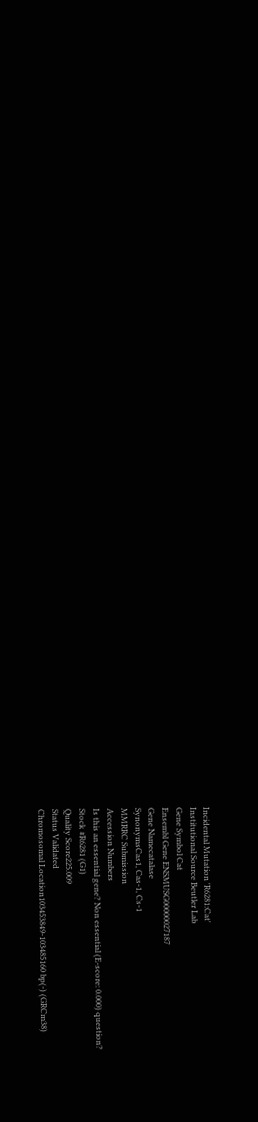Incidental Mutation 'R6281:Cat'
Institutional Source Beutler Lab
Gene Symbol Cat
Ensembl Gene ENSMUSG00000027187
Gene Namecatalase
SynonymsCas1, Cas-1, Cs-1
MMRRC Submission
Accession Numbers
Is this an essential gene? Non essential (E-score: 0.000) question?
Stock #R6281 (G1)
Quality Score225.009
Status Validated
Chromosomal Location103453849-103485160 bp(-) (GRCm38)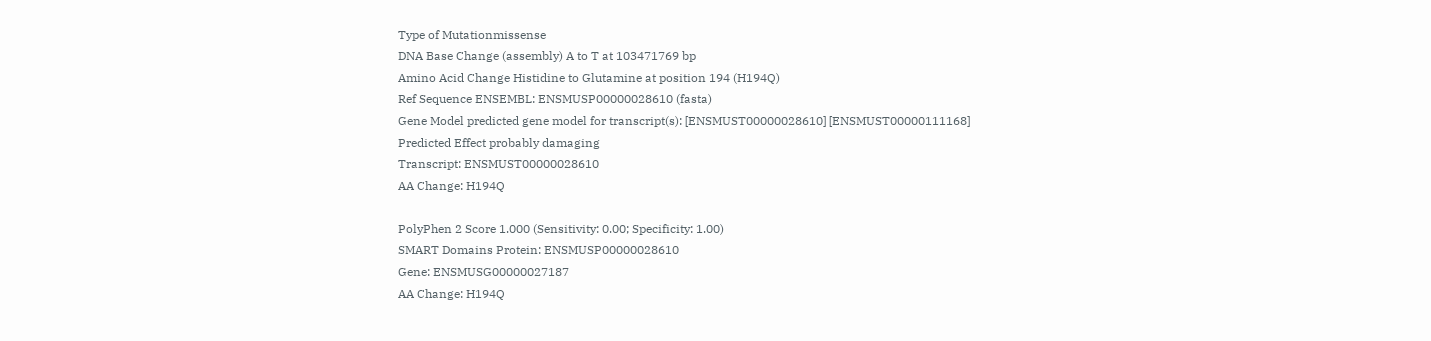Type of Mutationmissense
DNA Base Change (assembly) A to T at 103471769 bp
Amino Acid Change Histidine to Glutamine at position 194 (H194Q)
Ref Sequence ENSEMBL: ENSMUSP00000028610 (fasta)
Gene Model predicted gene model for transcript(s): [ENSMUST00000028610] [ENSMUST00000111168]
Predicted Effect probably damaging
Transcript: ENSMUST00000028610
AA Change: H194Q

PolyPhen 2 Score 1.000 (Sensitivity: 0.00; Specificity: 1.00)
SMART Domains Protein: ENSMUSP00000028610
Gene: ENSMUSG00000027187
AA Change: H194Q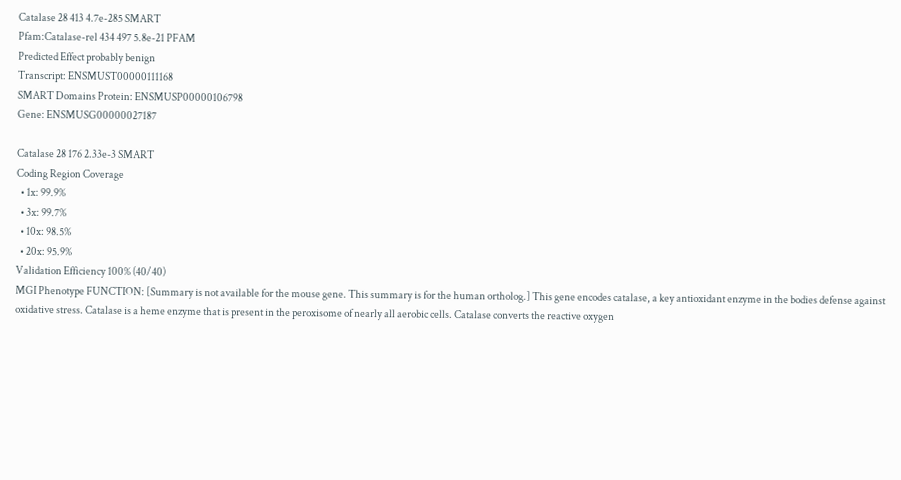Catalase 28 413 4.7e-285 SMART
Pfam:Catalase-rel 434 497 5.8e-21 PFAM
Predicted Effect probably benign
Transcript: ENSMUST00000111168
SMART Domains Protein: ENSMUSP00000106798
Gene: ENSMUSG00000027187

Catalase 28 176 2.33e-3 SMART
Coding Region Coverage
  • 1x: 99.9%
  • 3x: 99.7%
  • 10x: 98.5%
  • 20x: 95.9%
Validation Efficiency 100% (40/40)
MGI Phenotype FUNCTION: [Summary is not available for the mouse gene. This summary is for the human ortholog.] This gene encodes catalase, a key antioxidant enzyme in the bodies defense against oxidative stress. Catalase is a heme enzyme that is present in the peroxisome of nearly all aerobic cells. Catalase converts the reactive oxygen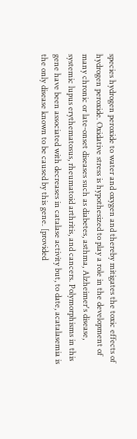species hydrogen peroxide to water and oxygen and thereby mitigates the toxic effects of hydrogen peroxide. Oxidative stress is hypothesized to play a role in the development of many chronic or late-onset diseases such as diabetes, asthma, Alzheimer's disease, systemic lupus erythematosus, rheumatoid arthritis, and cancers. Polymorphisms in this gene have been associated with decreases in catalase activity but, to date, acatalasemia is the only disease known to be caused by this gene. [provided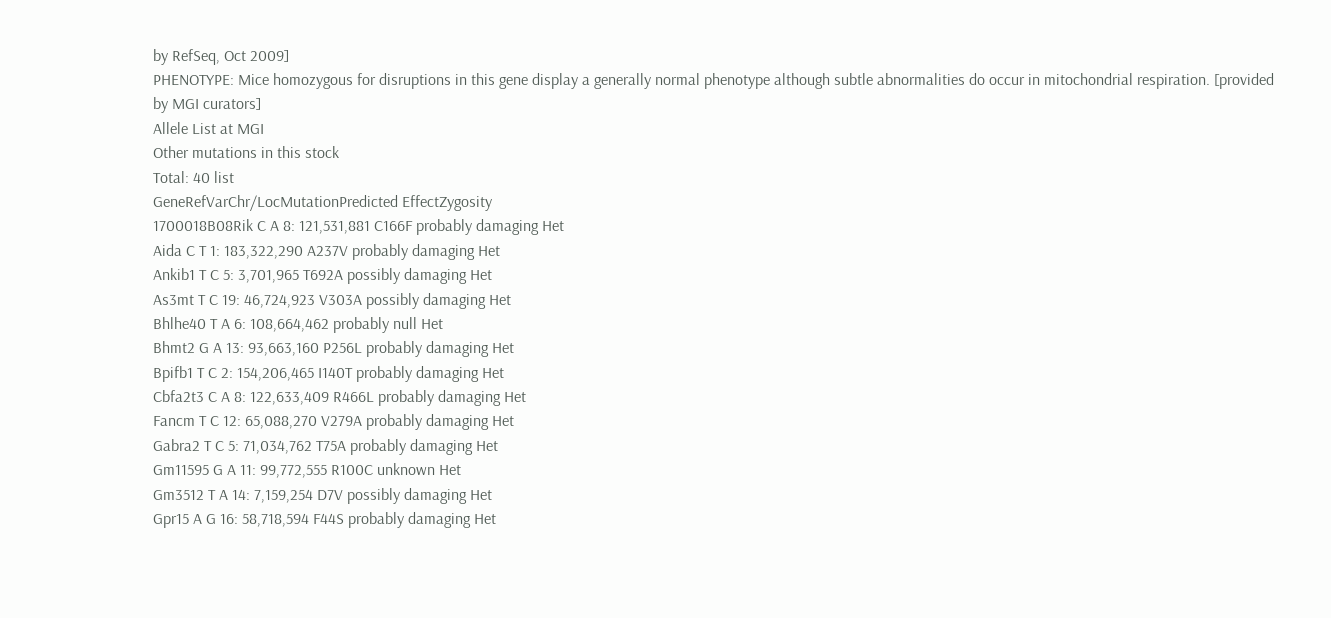by RefSeq, Oct 2009]
PHENOTYPE: Mice homozygous for disruptions in this gene display a generally normal phenotype although subtle abnormalities do occur in mitochondrial respiration. [provided by MGI curators]
Allele List at MGI
Other mutations in this stock
Total: 40 list
GeneRefVarChr/LocMutationPredicted EffectZygosity
1700018B08Rik C A 8: 121,531,881 C166F probably damaging Het
Aida C T 1: 183,322,290 A237V probably damaging Het
Ankib1 T C 5: 3,701,965 T692A possibly damaging Het
As3mt T C 19: 46,724,923 V303A possibly damaging Het
Bhlhe40 T A 6: 108,664,462 probably null Het
Bhmt2 G A 13: 93,663,160 P256L probably damaging Het
Bpifb1 T C 2: 154,206,465 I140T probably damaging Het
Cbfa2t3 C A 8: 122,633,409 R466L probably damaging Het
Fancm T C 12: 65,088,270 V279A probably damaging Het
Gabra2 T C 5: 71,034,762 T75A probably damaging Het
Gm11595 G A 11: 99,772,555 R100C unknown Het
Gm3512 T A 14: 7,159,254 D7V possibly damaging Het
Gpr15 A G 16: 58,718,594 F44S probably damaging Het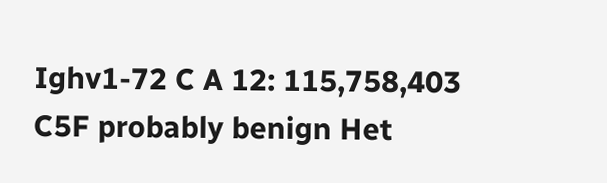Ighv1-72 C A 12: 115,758,403 C5F probably benign Het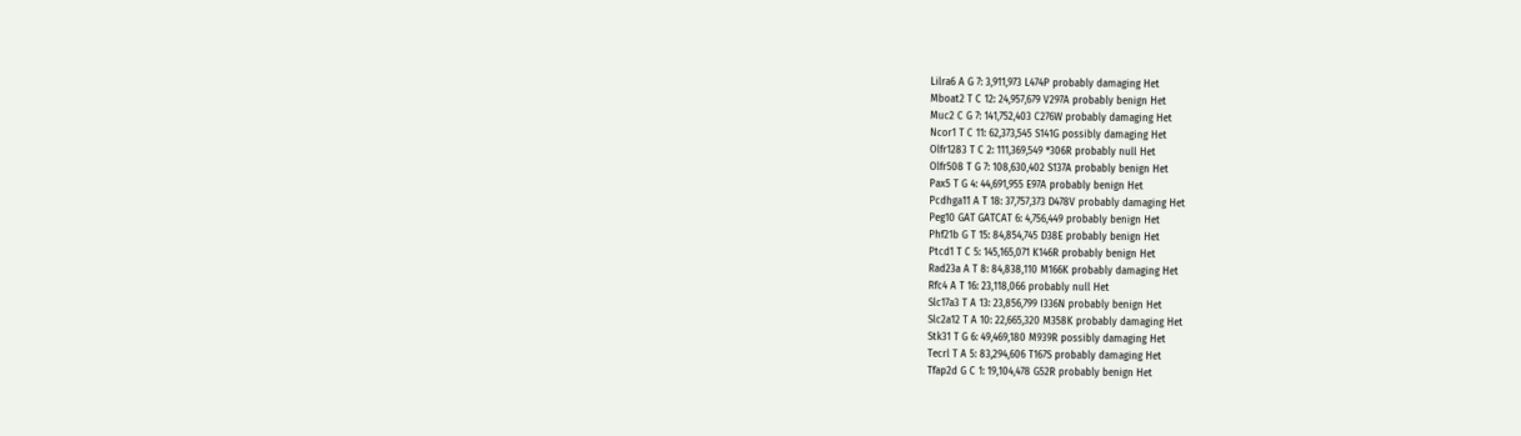Lilra6 A G 7: 3,911,973 L474P probably damaging Het
Mboat2 T C 12: 24,957,679 V297A probably benign Het
Muc2 C G 7: 141,752,403 C276W probably damaging Het
Ncor1 T C 11: 62,373,545 S141G possibly damaging Het
Olfr1283 T C 2: 111,369,549 *306R probably null Het
Olfr508 T G 7: 108,630,402 S137A probably benign Het
Pax5 T G 4: 44,691,955 E97A probably benign Het
Pcdhga11 A T 18: 37,757,373 D478V probably damaging Het
Peg10 GAT GATCAT 6: 4,756,449 probably benign Het
Phf21b G T 15: 84,854,745 D38E probably benign Het
Ptcd1 T C 5: 145,165,071 K146R probably benign Het
Rad23a A T 8: 84,838,110 M166K probably damaging Het
Rfc4 A T 16: 23,118,066 probably null Het
Slc17a3 T A 13: 23,856,799 I336N probably benign Het
Slc2a12 T A 10: 22,665,320 M358K probably damaging Het
Stk31 T G 6: 49,469,180 M939R possibly damaging Het
Tecrl T A 5: 83,294,606 T167S probably damaging Het
Tfap2d G C 1: 19,104,478 G52R probably benign Het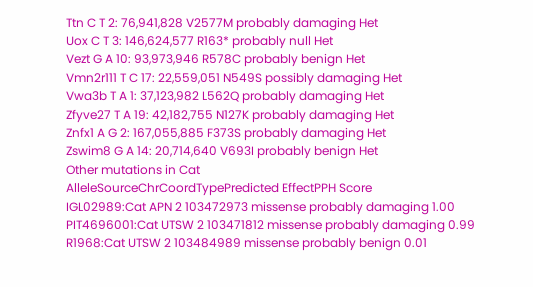Ttn C T 2: 76,941,828 V2577M probably damaging Het
Uox C T 3: 146,624,577 R163* probably null Het
Vezt G A 10: 93,973,946 R578C probably benign Het
Vmn2r111 T C 17: 22,559,051 N549S possibly damaging Het
Vwa3b T A 1: 37,123,982 L562Q probably damaging Het
Zfyve27 T A 19: 42,182,755 N127K probably damaging Het
Znfx1 A G 2: 167,055,885 F373S probably damaging Het
Zswim8 G A 14: 20,714,640 V693I probably benign Het
Other mutations in Cat
AlleleSourceChrCoordTypePredicted EffectPPH Score
IGL02989:Cat APN 2 103472973 missense probably damaging 1.00
PIT4696001:Cat UTSW 2 103471812 missense probably damaging 0.99
R1968:Cat UTSW 2 103484989 missense probably benign 0.01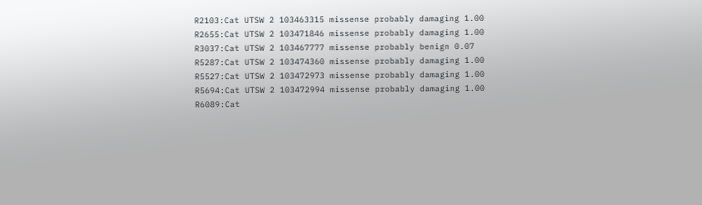R2103:Cat UTSW 2 103463315 missense probably damaging 1.00
R2655:Cat UTSW 2 103471846 missense probably damaging 1.00
R3037:Cat UTSW 2 103467777 missense probably benign 0.07
R5287:Cat UTSW 2 103474360 missense probably damaging 1.00
R5527:Cat UTSW 2 103472973 missense probably damaging 1.00
R5694:Cat UTSW 2 103472994 missense probably damaging 1.00
R6089:Cat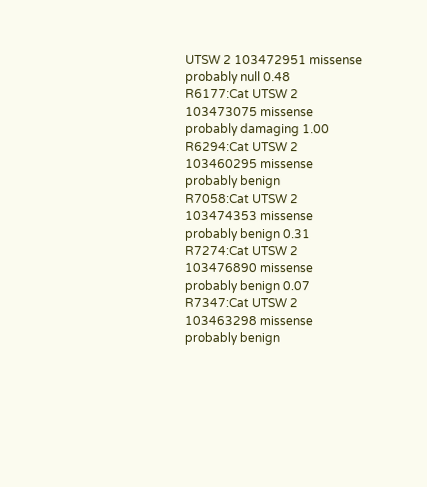UTSW 2 103472951 missense probably null 0.48
R6177:Cat UTSW 2 103473075 missense probably damaging 1.00
R6294:Cat UTSW 2 103460295 missense probably benign
R7058:Cat UTSW 2 103474353 missense probably benign 0.31
R7274:Cat UTSW 2 103476890 missense probably benign 0.07
R7347:Cat UTSW 2 103463298 missense probably benign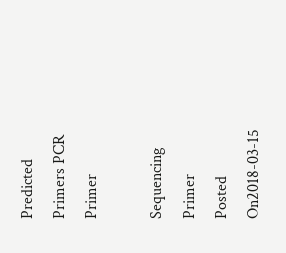Predicted Primers PCR Primer

Sequencing Primer
Posted On2018-03-15